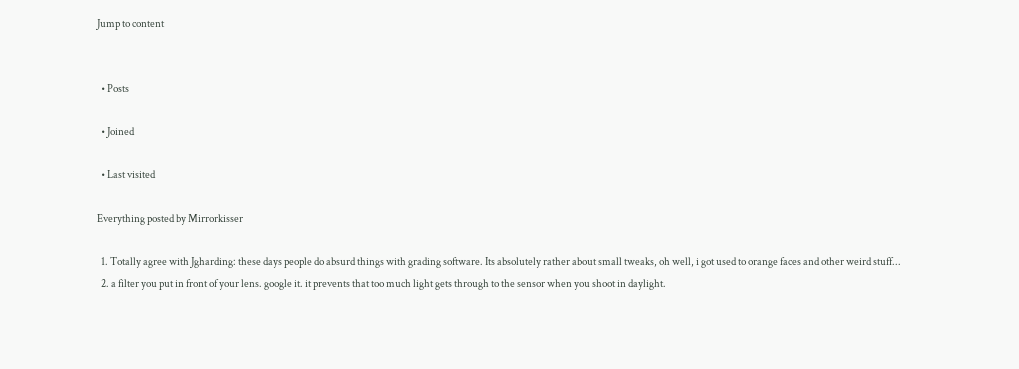Jump to content


  • Posts

  • Joined

  • Last visited

Everything posted by Mirrorkisser

  1. Totally agree with Jgharding: these days people do absurd things with grading software. Its absolutely rather about small tweaks, oh well, i got used to orange faces and other weird stuff...
  2. a filter you put in front of your lens. google it. it prevents that too much light gets through to the sensor when you shoot in daylight.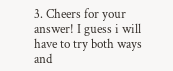3. Cheers for your answer! I guess i will have to try both ways and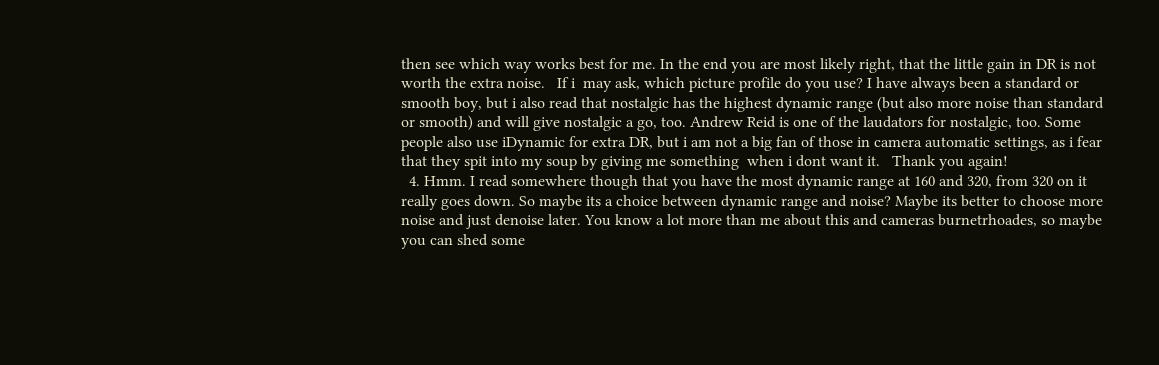then see which way works best for me. In the end you are most likely right, that the little gain in DR is not worth the extra noise.   If i  may ask, which picture profile do you use? I have always been a standard or smooth boy, but i also read that nostalgic has the highest dynamic range (but also more noise than standard or smooth) and will give nostalgic a go, too. Andrew Reid is one of the laudators for nostalgic, too. Some people also use iDynamic for extra DR, but i am not a big fan of those in camera automatic settings, as i fear that they spit into my soup by giving me something  when i dont want it.   Thank you again!
  4. Hmm. I read somewhere though that you have the most dynamic range at 160 and 320, from 320 on it really goes down. So maybe its a choice between dynamic range and noise? Maybe its better to choose more noise and just denoise later. You know a lot more than me about this and cameras burnetrhoades, so maybe you can shed some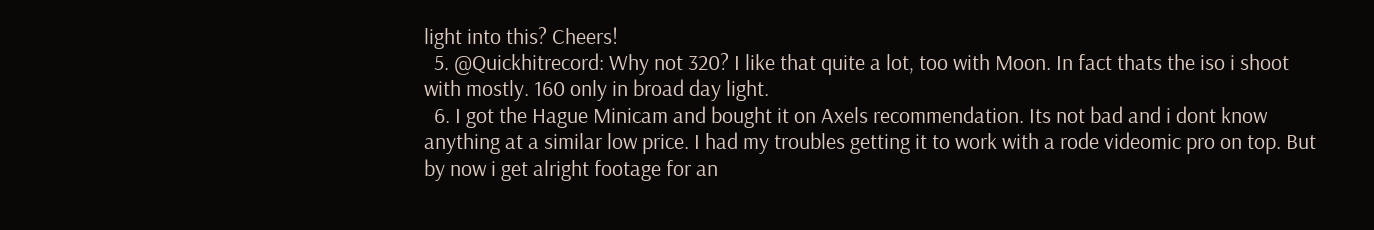light into this? Cheers!
  5. @Quickhitrecord: Why not 320? I like that quite a lot, too with Moon. In fact thats the iso i shoot with mostly. 160 only in broad day light.
  6. I got the Hague Minicam and bought it on Axels recommendation. Its not bad and i dont know anything at a similar low price. I had my troubles getting it to work with a rode videomic pro on top. But by now i get alright footage for an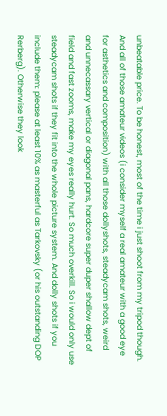unbeatable price. To be honest, most of the time i just shoot from my tripod though. And all of those amateur videos (i consider myself a real amateur with a good eye for asthetics and composition) with all those dollyshots, steadycam shots, weird and unnecassary vertical or diagonal pans, hardcore super duper shallow dept of field and fast zooms, make my eyes really hurt. So much overkill. So i would only use steadycam shots if they fit into the whole picture system. And dolly shots if you include them: please at least 10% as masterful as Tarkovsky (or his outstanding DOP Rerberg). Otherwise they look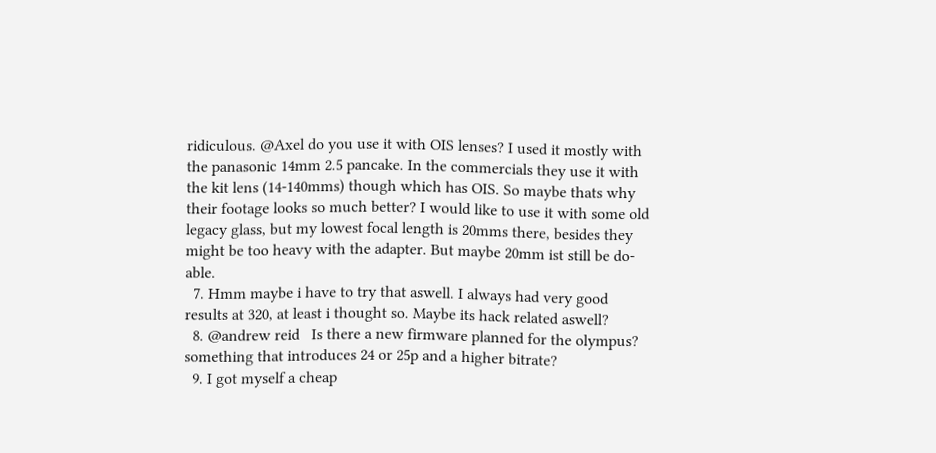ridiculous. @Axel do you use it with OIS lenses? I used it mostly with the panasonic 14mm 2.5 pancake. In the commercials they use it with the kit lens (14-140mms) though which has OIS. So maybe thats why their footage looks so much better? I would like to use it with some old legacy glass, but my lowest focal length is 20mms there, besides they might be too heavy with the adapter. But maybe 20mm ist still be do-able.
  7. Hmm maybe i have to try that aswell. I always had very good results at 320, at least i thought so. Maybe its hack related aswell?
  8. @andrew reid   Is there a new firmware planned for the olympus? something that introduces 24 or 25p and a higher bitrate?
  9. I got myself a cheap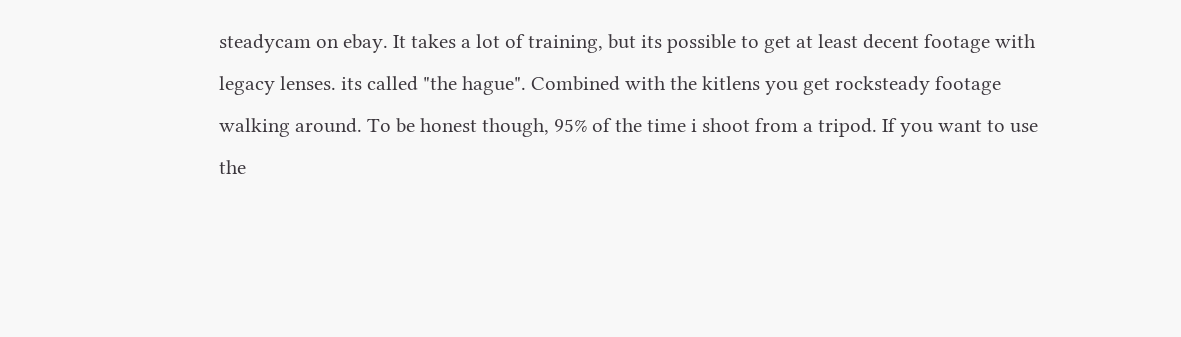steadycam on ebay. It takes a lot of training, but its possible to get at least decent footage with legacy lenses. its called "the hague". Combined with the kitlens you get rocksteady footage walking around. To be honest though, 95% of the time i shoot from a tripod. If you want to use the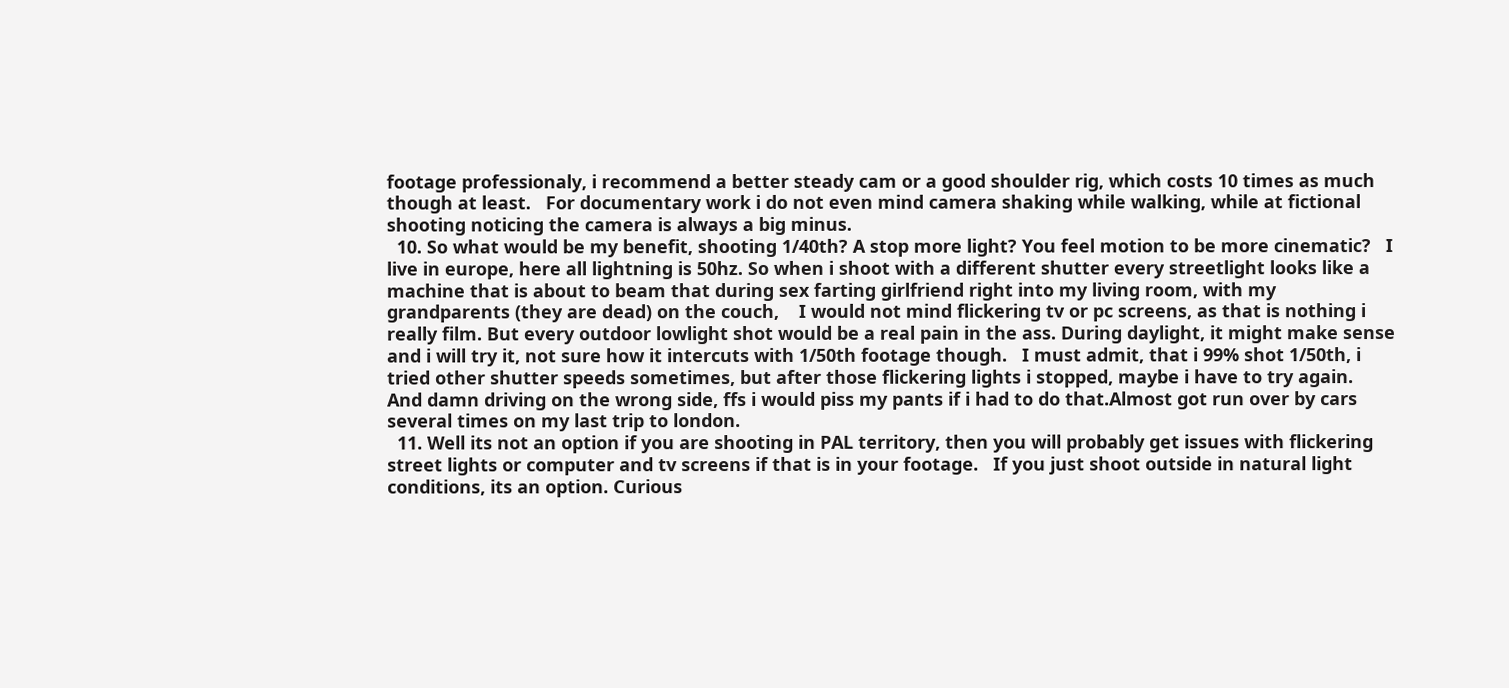footage professionaly, i recommend a better steady cam or a good shoulder rig, which costs 10 times as much though at least.   For documentary work i do not even mind camera shaking while walking, while at fictional shooting noticing the camera is always a big minus.
  10. So what would be my benefit, shooting 1/40th? A stop more light? You feel motion to be more cinematic?   I live in europe, here all lightning is 50hz. So when i shoot with a different shutter every streetlight looks like a machine that is about to beam that during sex farting girlfriend right into my living room, with my grandparents (they are dead) on the couch,    I would not mind flickering tv or pc screens, as that is nothing i really film. But every outdoor lowlight shot would be a real pain in the ass. During daylight, it might make sense and i will try it, not sure how it intercuts with 1/50th footage though.   I must admit, that i 99% shot 1/50th, i tried other shutter speeds sometimes, but after those flickering lights i stopped, maybe i have to try again.   And damn driving on the wrong side, ffs i would piss my pants if i had to do that.Almost got run over by cars several times on my last trip to london.
  11. Well its not an option if you are shooting in PAL territory, then you will probably get issues with flickering street lights or computer and tv screens if that is in your footage.   If you just shoot outside in natural light conditions, its an option. Curious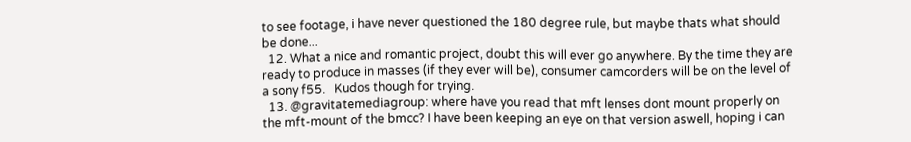to see footage, i have never questioned the 180 degree rule, but maybe thats what should be done...
  12. What a nice and romantic project, doubt this will ever go anywhere. By the time they are ready to produce in masses (if they ever will be), consumer camcorders will be on the level of a sony f55.   Kudos though for trying.
  13. @gravitatemediagroup: where have you read that mft lenses dont mount properly on the mft-mount of the bmcc? I have been keeping an eye on that version aswell, hoping i can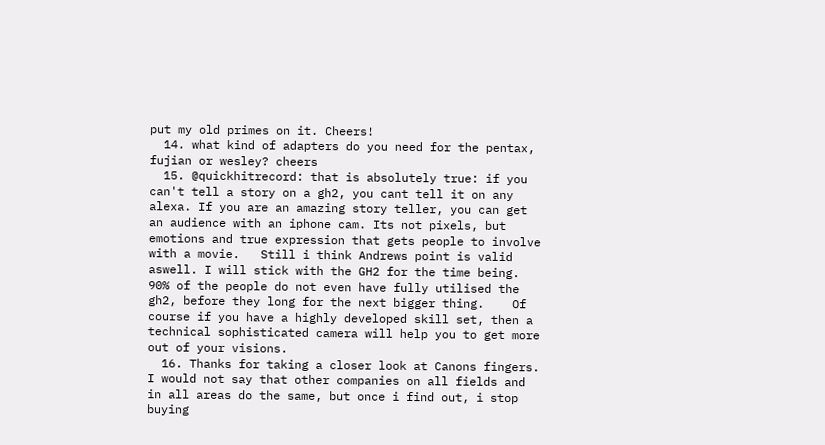put my old primes on it. Cheers!
  14. what kind of adapters do you need for the pentax, fujian or wesley? cheers
  15. @quickhitrecord: that is absolutely true: if you can't tell a story on a gh2, you cant tell it on any alexa. If you are an amazing story teller, you can get an audience with an iphone cam. Its not pixels, but emotions and true expression that gets people to involve with a movie.   Still i think Andrews point is valid aswell. I will stick with the GH2 for the time being. 90% of the people do not even have fully utilised the gh2, before they long for the next bigger thing.    Of course if you have a highly developed skill set, then a technical sophisticated camera will help you to get more out of your visions.
  16. Thanks for taking a closer look at Canons fingers. I would not say that other companies on all fields and in all areas do the same, but once i find out, i stop buying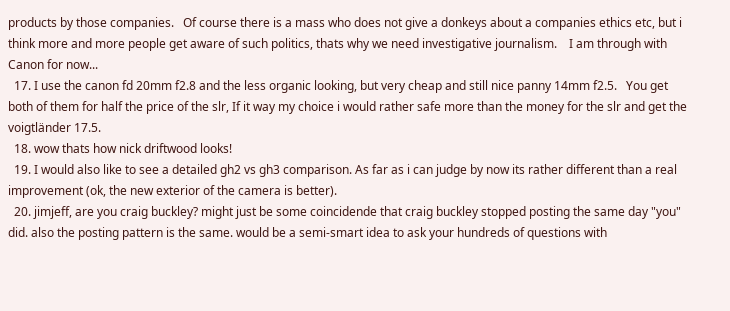products by those companies.   Of course there is a mass who does not give a donkeys about a companies ethics etc, but i think more and more people get aware of such politics, thats why we need investigative journalism.    I am through with Canon for now...
  17. I use the canon fd 20mm f2.8 and the less organic looking, but very cheap and still nice panny 14mm f2.5.   You get both of them for half the price of the slr, If it way my choice i would rather safe more than the money for the slr and get the voigtländer 17.5.
  18. wow thats how nick driftwood looks!
  19. I would also like to see a detailed gh2 vs gh3 comparison. As far as i can judge by now its rather different than a real improvement (ok, the new exterior of the camera is better).
  20. jimjeff, are you craig buckley? might just be some coincidende that craig buckley stopped posting the same day "you" did. also the posting pattern is the same. would be a semi-smart idea to ask your hundreds of questions with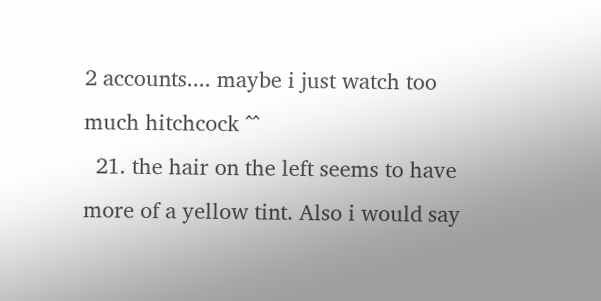2 accounts.... maybe i just watch too much hitchcock ^^
  21. the hair on the left seems to have more of a yellow tint. Also i would say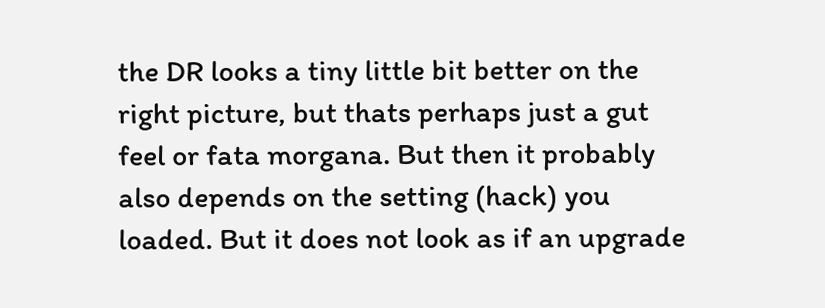the DR looks a tiny little bit better on the right picture, but thats perhaps just a gut feel or fata morgana. But then it probably also depends on the setting (hack) you loaded. But it does not look as if an upgrade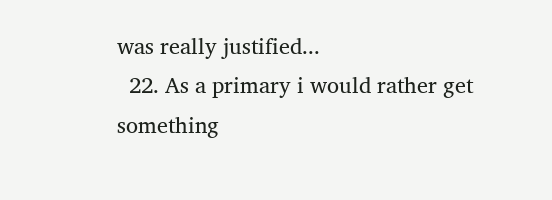was really justified...
  22. As a primary i would rather get something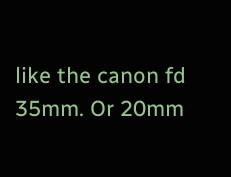like the canon fd 35mm. Or 20mm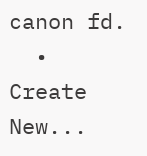canon fd.
  • Create New...